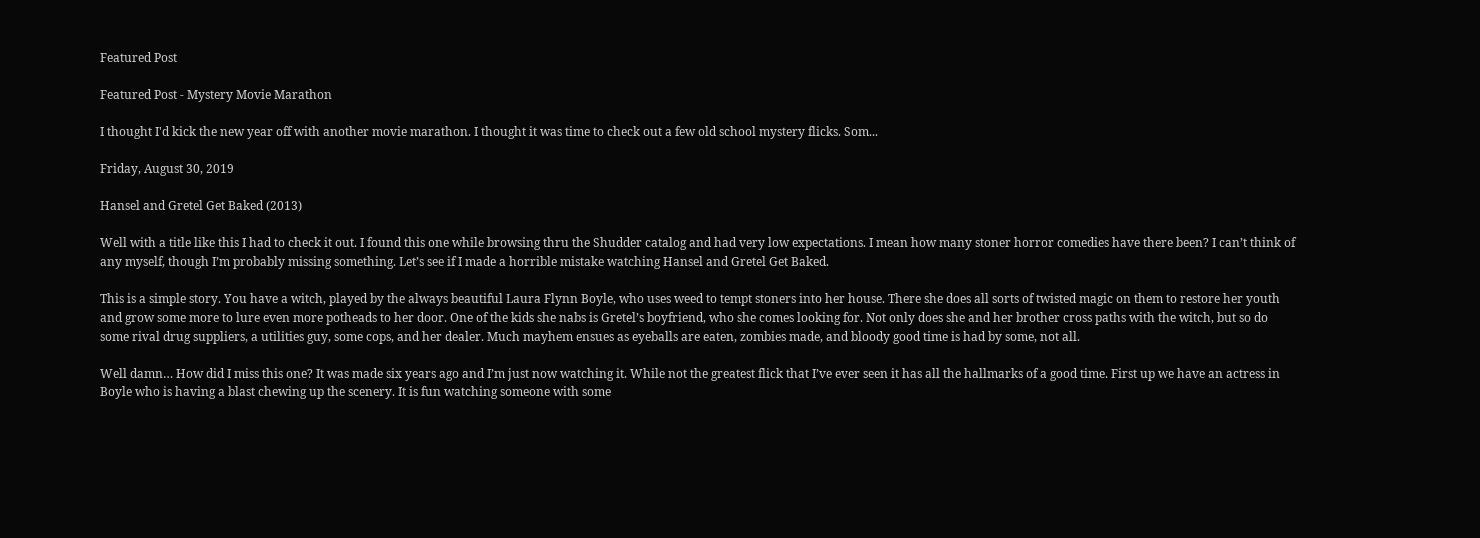Featured Post

Featured Post - Mystery Movie Marathon

I thought I'd kick the new year off with another movie marathon. I thought it was time to check out a few old school mystery flicks. Som...

Friday, August 30, 2019

Hansel and Gretel Get Baked (2013)

Well with a title like this I had to check it out. I found this one while browsing thru the Shudder catalog and had very low expectations. I mean how many stoner horror comedies have there been? I can’t think of any myself, though I’m probably missing something. Let’s see if I made a horrible mistake watching Hansel and Gretel Get Baked.

This is a simple story. You have a witch, played by the always beautiful Laura Flynn Boyle, who uses weed to tempt stoners into her house. There she does all sorts of twisted magic on them to restore her youth and grow some more to lure even more potheads to her door. One of the kids she nabs is Gretel’s boyfriend, who she comes looking for. Not only does she and her brother cross paths with the witch, but so do some rival drug suppliers, a utilities guy, some cops, and her dealer. Much mayhem ensues as eyeballs are eaten, zombies made, and bloody good time is had by some, not all.

Well damn… How did I miss this one? It was made six years ago and I’m just now watching it. While not the greatest flick that I’ve ever seen it has all the hallmarks of a good time. First up we have an actress in Boyle who is having a blast chewing up the scenery. It is fun watching someone with some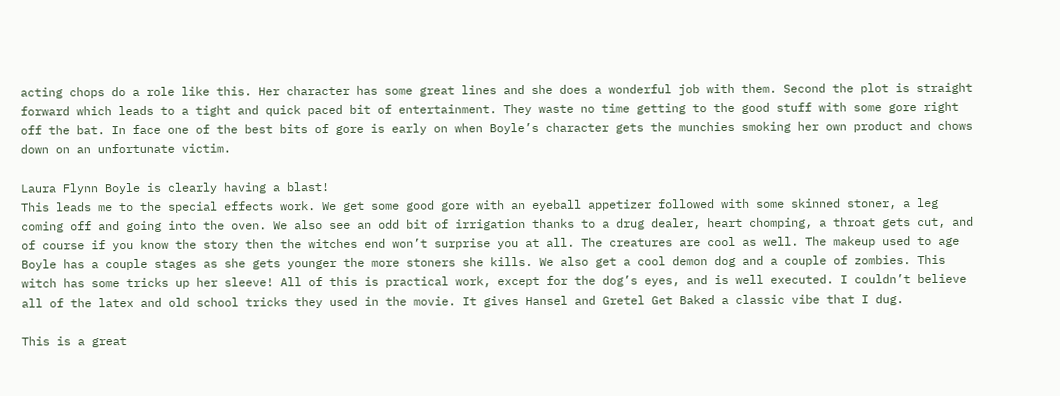acting chops do a role like this. Her character has some great lines and she does a wonderful job with them. Second the plot is straight forward which leads to a tight and quick paced bit of entertainment. They waste no time getting to the good stuff with some gore right off the bat. In face one of the best bits of gore is early on when Boyle’s character gets the munchies smoking her own product and chows down on an unfortunate victim.

Laura Flynn Boyle is clearly having a blast!
This leads me to the special effects work. We get some good gore with an eyeball appetizer followed with some skinned stoner, a leg coming off and going into the oven. We also see an odd bit of irrigation thanks to a drug dealer, heart chomping, a throat gets cut, and of course if you know the story then the witches end won’t surprise you at all. The creatures are cool as well. The makeup used to age Boyle has a couple stages as she gets younger the more stoners she kills. We also get a cool demon dog and a couple of zombies. This witch has some tricks up her sleeve! All of this is practical work, except for the dog’s eyes, and is well executed. I couldn’t believe all of the latex and old school tricks they used in the movie. It gives Hansel and Gretel Get Baked a classic vibe that I dug.

This is a great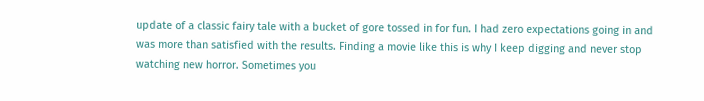update of a classic fairy tale with a bucket of gore tossed in for fun. I had zero expectations going in and was more than satisfied with the results. Finding a movie like this is why I keep digging and never stop watching new horror. Sometimes you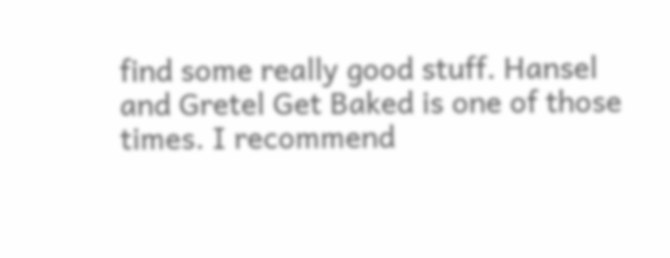find some really good stuff. Hansel and Gretel Get Baked is one of those times. I recommend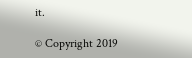it.

© Copyright 2019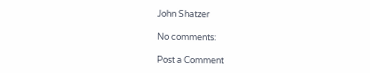John Shatzer

No comments:

Post a Comment